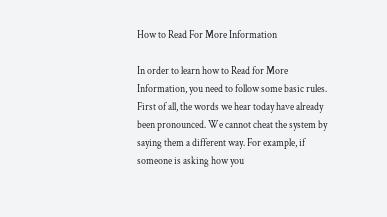How to Read For More Information

In order to learn how to Read for More Information, you need to follow some basic rules. First of all, the words we hear today have already been pronounced. We cannot cheat the system by saying them a different way. For example, if someone is asking how you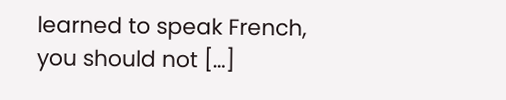learned to speak French, you should not […]